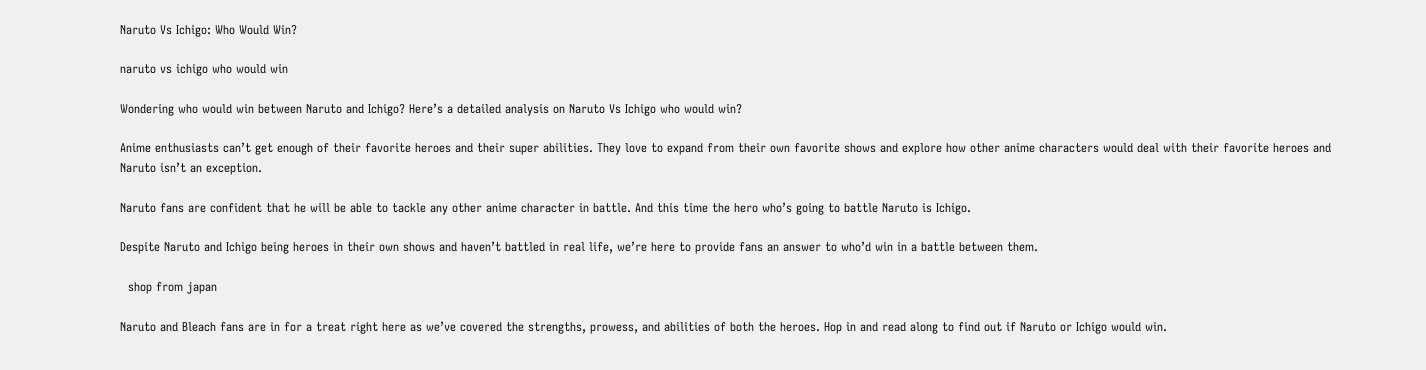Naruto Vs Ichigo: Who Would Win?

naruto vs ichigo who would win

Wondering who would win between Naruto and Ichigo? Here’s a detailed analysis on Naruto Vs Ichigo who would win?

Anime enthusiasts can’t get enough of their favorite heroes and their super abilities. They love to expand from their own favorite shows and explore how other anime characters would deal with their favorite heroes and Naruto isn’t an exception.

Naruto fans are confident that he will be able to tackle any other anime character in battle. And this time the hero who’s going to battle Naruto is Ichigo.

Despite Naruto and Ichigo being heroes in their own shows and haven’t battled in real life, we’re here to provide fans an answer to who’d win in a battle between them.

  shop from japan

Naruto and Bleach fans are in for a treat right here as we’ve covered the strengths, prowess, and abilities of both the heroes. Hop in and read along to find out if Naruto or Ichigo would win.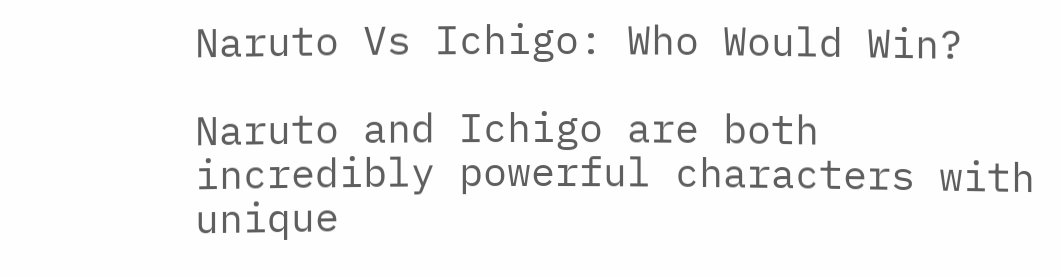Naruto Vs Ichigo: Who Would Win?

Naruto and Ichigo are both incredibly powerful characters with unique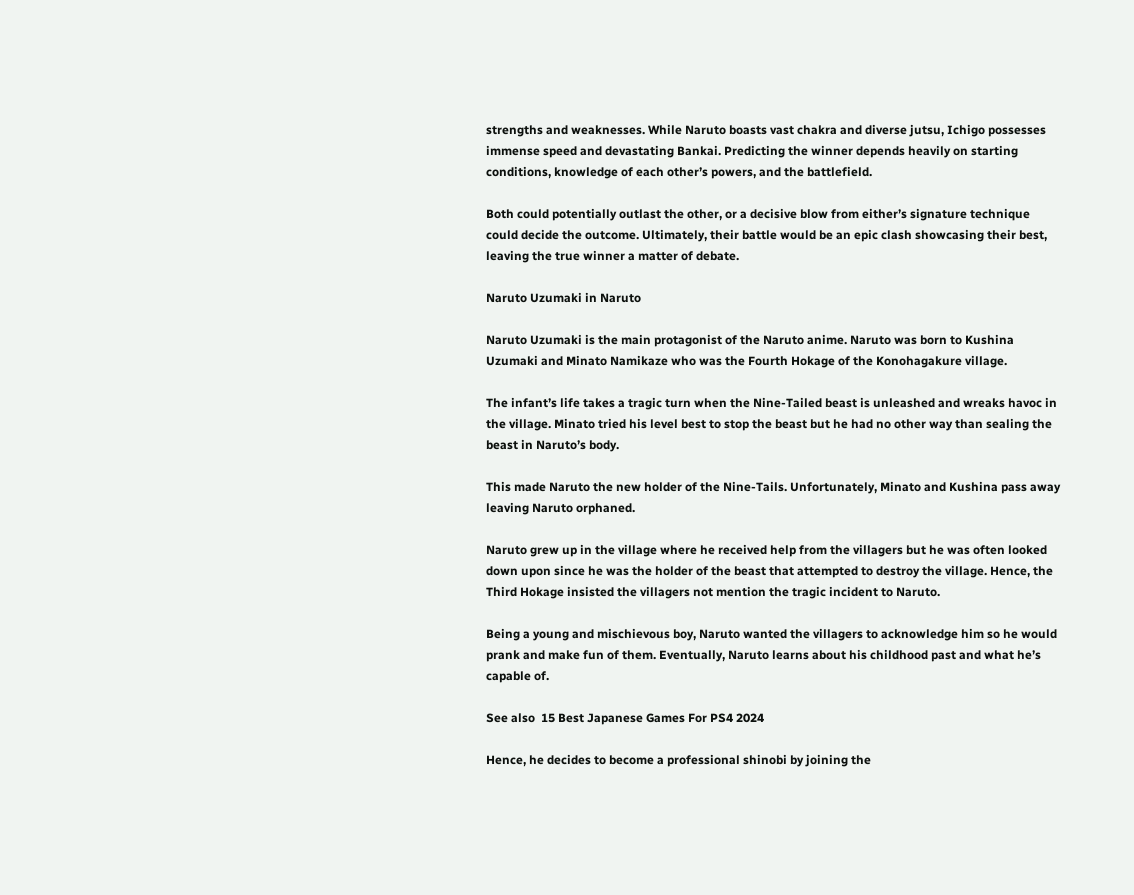strengths and weaknesses. While Naruto boasts vast chakra and diverse jutsu, Ichigo possesses immense speed and devastating Bankai. Predicting the winner depends heavily on starting conditions, knowledge of each other’s powers, and the battlefield.

Both could potentially outlast the other, or a decisive blow from either’s signature technique could decide the outcome. Ultimately, their battle would be an epic clash showcasing their best, leaving the true winner a matter of debate.

Naruto Uzumaki in Naruto

Naruto Uzumaki is the main protagonist of the Naruto anime. Naruto was born to Kushina Uzumaki and Minato Namikaze who was the Fourth Hokage of the Konohagakure village.

The infant’s life takes a tragic turn when the Nine-Tailed beast is unleashed and wreaks havoc in the village. Minato tried his level best to stop the beast but he had no other way than sealing the beast in Naruto’s body.

This made Naruto the new holder of the Nine-Tails. Unfortunately, Minato and Kushina pass away leaving Naruto orphaned.

Naruto grew up in the village where he received help from the villagers but he was often looked down upon since he was the holder of the beast that attempted to destroy the village. Hence, the Third Hokage insisted the villagers not mention the tragic incident to Naruto.

Being a young and mischievous boy, Naruto wanted the villagers to acknowledge him so he would prank and make fun of them. Eventually, Naruto learns about his childhood past and what he’s capable of.

See also  15 Best Japanese Games For PS4 2024

Hence, he decides to become a professional shinobi by joining the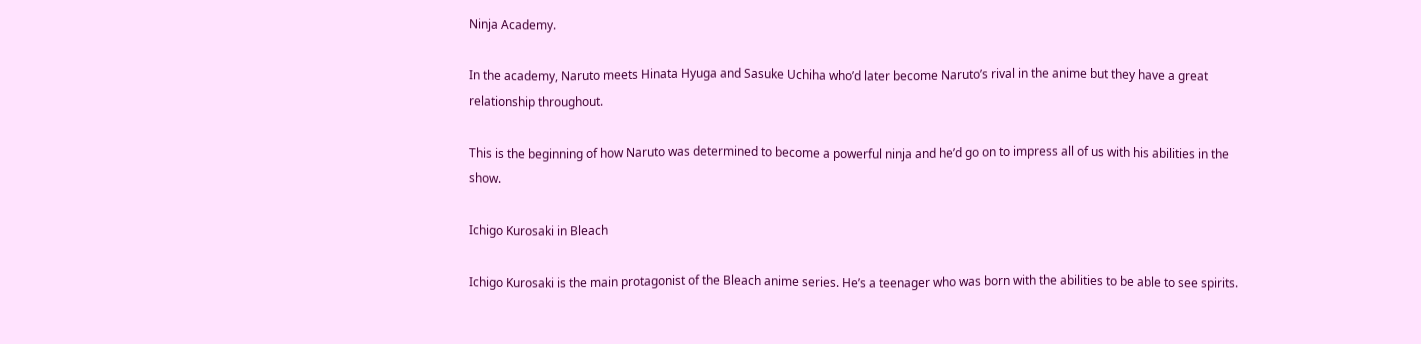Ninja Academy.

In the academy, Naruto meets Hinata Hyuga and Sasuke Uchiha who’d later become Naruto’s rival in the anime but they have a great relationship throughout.

This is the beginning of how Naruto was determined to become a powerful ninja and he’d go on to impress all of us with his abilities in the show.

Ichigo Kurosaki in Bleach

Ichigo Kurosaki is the main protagonist of the Bleach anime series. He’s a teenager who was born with the abilities to be able to see spirits.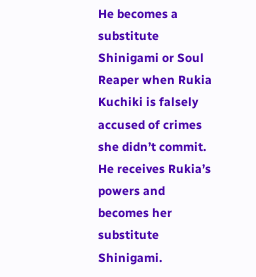He becomes a substitute Shinigami or Soul Reaper when Rukia Kuchiki is falsely accused of crimes she didn’t commit. He receives Rukia’s powers and becomes her substitute Shinigami.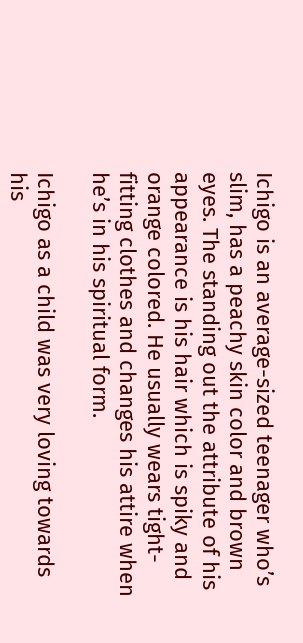Ichigo is an average-sized teenager who’s slim, has a peachy skin color and brown eyes. The standing out the attribute of his appearance is his hair which is spiky and orange colored. He usually wears tight-fitting clothes and changes his attire when he’s in his spiritual form.

Ichigo as a child was very loving towards his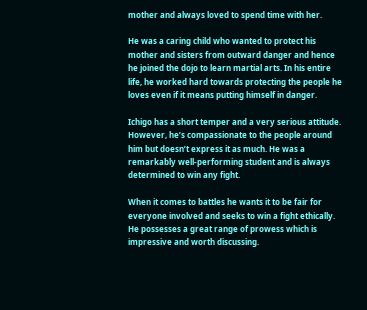mother and always loved to spend time with her.

He was a caring child who wanted to protect his mother and sisters from outward danger and hence he joined the dojo to learn martial arts. In his entire life, he worked hard towards protecting the people he loves even if it means putting himself in danger.

Ichigo has a short temper and a very serious attitude. However, he’s compassionate to the people around him but doesn’t express it as much. He was a remarkably well-performing student and is always determined to win any fight.

When it comes to battles he wants it to be fair for everyone involved and seeks to win a fight ethically. He possesses a great range of prowess which is impressive and worth discussing.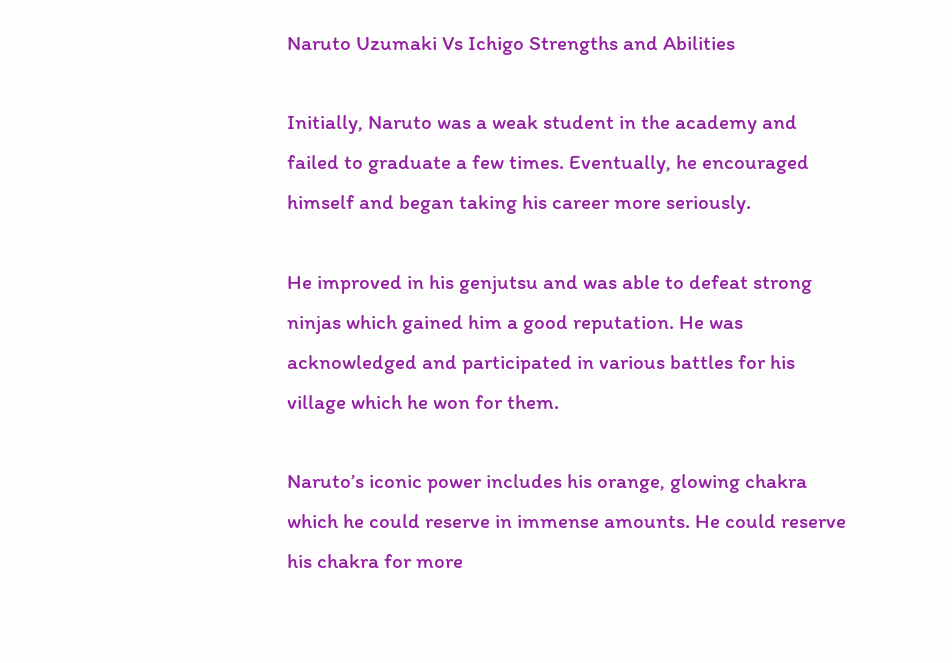Naruto Uzumaki Vs Ichigo Strengths and Abilities

Initially, Naruto was a weak student in the academy and failed to graduate a few times. Eventually, he encouraged himself and began taking his career more seriously.

He improved in his genjutsu and was able to defeat strong ninjas which gained him a good reputation. He was acknowledged and participated in various battles for his village which he won for them.

Naruto’s iconic power includes his orange, glowing chakra which he could reserve in immense amounts. He could reserve his chakra for more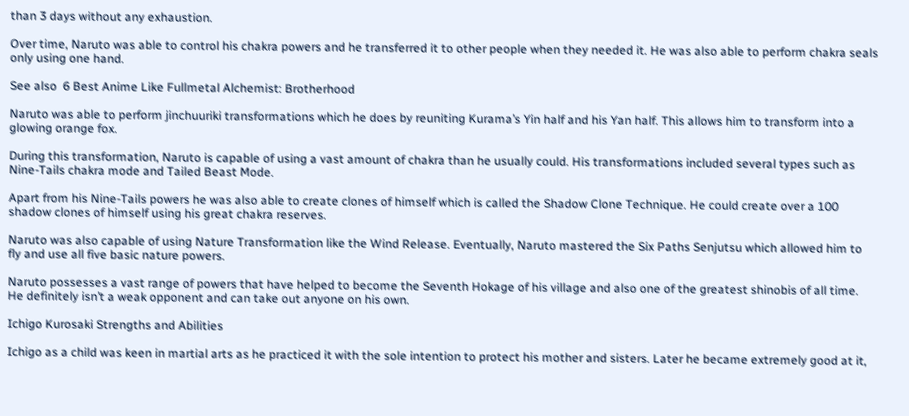than 3 days without any exhaustion.

Over time, Naruto was able to control his chakra powers and he transferred it to other people when they needed it. He was also able to perform chakra seals only using one hand.

See also  6 Best Anime Like Fullmetal Alchemist: Brotherhood

Naruto was able to perform jinchuuriki transformations which he does by reuniting Kurama’s Yin half and his Yan half. This allows him to transform into a glowing orange fox.

During this transformation, Naruto is capable of using a vast amount of chakra than he usually could. His transformations included several types such as Nine-Tails chakra mode and Tailed Beast Mode.

Apart from his Nine-Tails powers he was also able to create clones of himself which is called the Shadow Clone Technique. He could create over a 100 shadow clones of himself using his great chakra reserves.

Naruto was also capable of using Nature Transformation like the Wind Release. Eventually, Naruto mastered the Six Paths Senjutsu which allowed him to fly and use all five basic nature powers.

Naruto possesses a vast range of powers that have helped to become the Seventh Hokage of his village and also one of the greatest shinobis of all time. He definitely isn’t a weak opponent and can take out anyone on his own.

Ichigo Kurosaki Strengths and Abilities

Ichigo as a child was keen in martial arts as he practiced it with the sole intention to protect his mother and sisters. Later he became extremely good at it,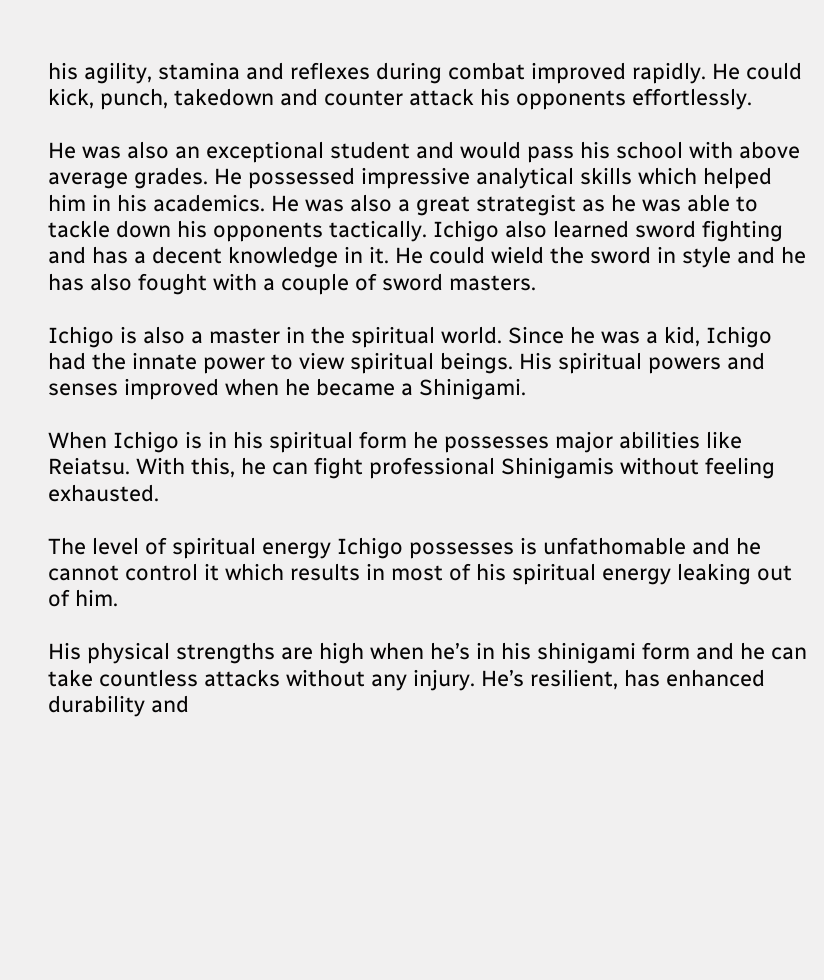his agility, stamina and reflexes during combat improved rapidly. He could kick, punch, takedown and counter attack his opponents effortlessly.

He was also an exceptional student and would pass his school with above average grades. He possessed impressive analytical skills which helped him in his academics. He was also a great strategist as he was able to tackle down his opponents tactically. Ichigo also learned sword fighting and has a decent knowledge in it. He could wield the sword in style and he has also fought with a couple of sword masters.

Ichigo is also a master in the spiritual world. Since he was a kid, Ichigo had the innate power to view spiritual beings. His spiritual powers and senses improved when he became a Shinigami.

When Ichigo is in his spiritual form he possesses major abilities like Reiatsu. With this, he can fight professional Shinigamis without feeling exhausted.

The level of spiritual energy Ichigo possesses is unfathomable and he cannot control it which results in most of his spiritual energy leaking out of him.

His physical strengths are high when he’s in his shinigami form and he can take countless attacks without any injury. He’s resilient, has enhanced durability and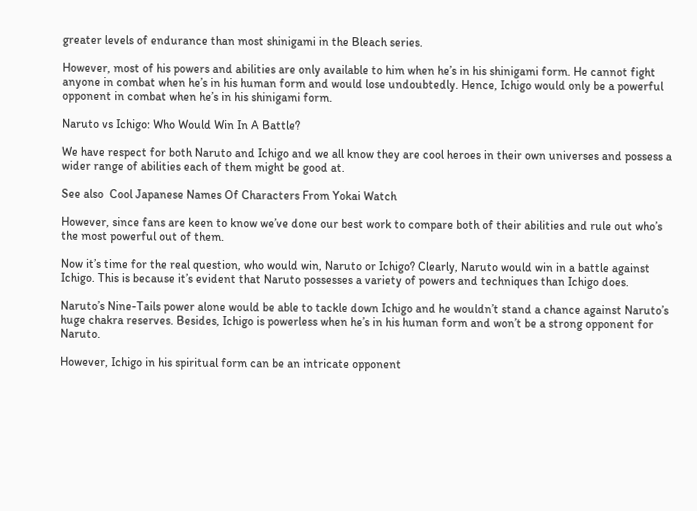greater levels of endurance than most shinigami in the Bleach series.

However, most of his powers and abilities are only available to him when he’s in his shinigami form. He cannot fight anyone in combat when he’s in his human form and would lose undoubtedly. Hence, Ichigo would only be a powerful opponent in combat when he’s in his shinigami form.

Naruto vs Ichigo: Who Would Win In A Battle?

We have respect for both Naruto and Ichigo and we all know they are cool heroes in their own universes and possess a wider range of abilities each of them might be good at.

See also  Cool Japanese Names Of Characters From Yokai Watch

However, since fans are keen to know we’ve done our best work to compare both of their abilities and rule out who’s the most powerful out of them.

Now it’s time for the real question, who would win, Naruto or Ichigo? Clearly, Naruto would win in a battle against Ichigo. This is because it’s evident that Naruto possesses a variety of powers and techniques than Ichigo does.

Naruto’s Nine-Tails power alone would be able to tackle down Ichigo and he wouldn’t stand a chance against Naruto’s huge chakra reserves. Besides, Ichigo is powerless when he’s in his human form and won’t be a strong opponent for Naruto.

However, Ichigo in his spiritual form can be an intricate opponent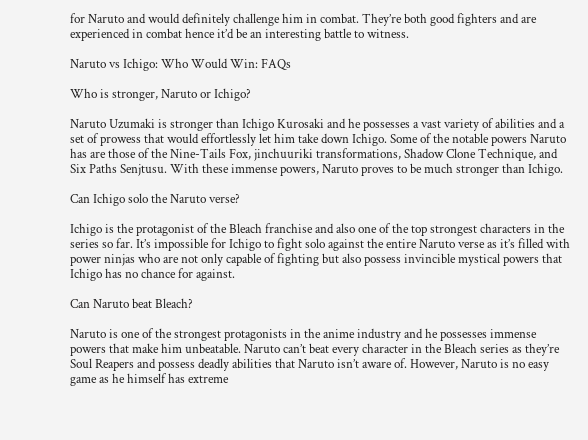for Naruto and would definitely challenge him in combat. They’re both good fighters and are experienced in combat hence it’d be an interesting battle to witness.

Naruto vs Ichigo: Who Would Win: FAQs

Who is stronger, Naruto or Ichigo?

Naruto Uzumaki is stronger than Ichigo Kurosaki and he possesses a vast variety of abilities and a set of prowess that would effortlessly let him take down Ichigo. Some of the notable powers Naruto has are those of the Nine-Tails Fox, jinchuuriki transformations, Shadow Clone Technique, and Six Paths Senjtusu. With these immense powers, Naruto proves to be much stronger than Ichigo.

Can Ichigo solo the Naruto verse?

Ichigo is the protagonist of the Bleach franchise and also one of the top strongest characters in the series so far. It’s impossible for Ichigo to fight solo against the entire Naruto verse as it’s filled with power ninjas who are not only capable of fighting but also possess invincible mystical powers that Ichigo has no chance for against.

Can Naruto beat Bleach?

Naruto is one of the strongest protagonists in the anime industry and he possesses immense powers that make him unbeatable. Naruto can’t beat every character in the Bleach series as they’re Soul Reapers and possess deadly abilities that Naruto isn’t aware of. However, Naruto is no easy game as he himself has extreme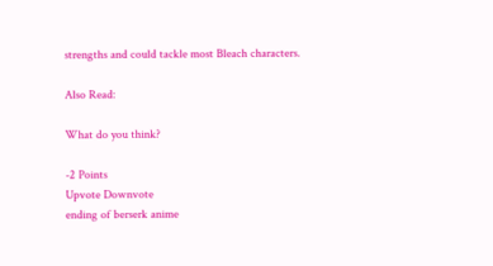strengths and could tackle most Bleach characters.

Also Read:

What do you think?

-2 Points
Upvote Downvote
ending of berserk anime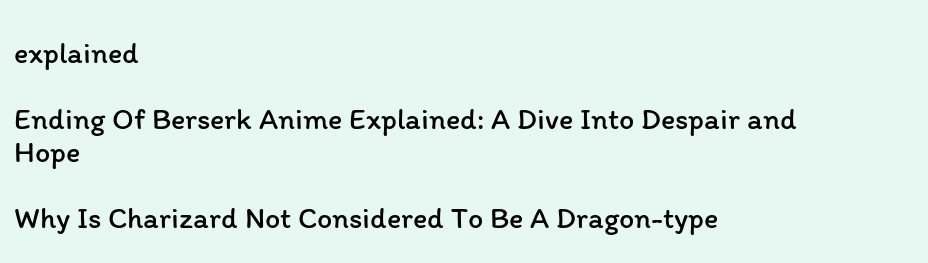explained

Ending Of Berserk Anime Explained: A Dive Into Despair and Hope

Why Is Charizard Not Considered To Be A Dragon-type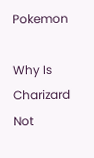Pokemon

Why Is Charizard Not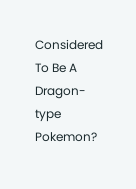Considered To Be A Dragon-type Pokemon?